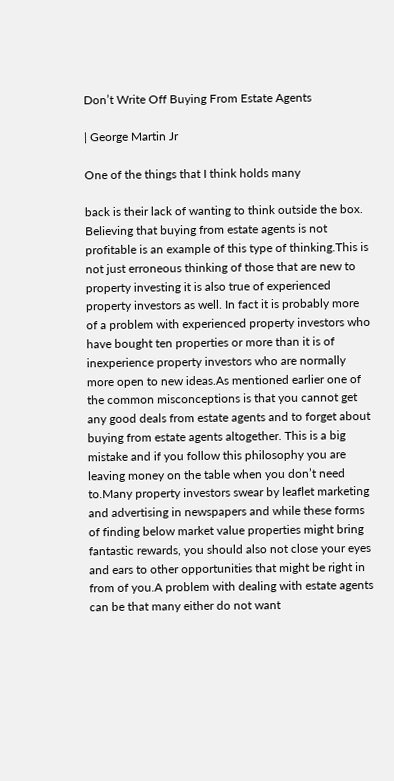Don’t Write Off Buying From Estate Agents

| George Martin Jr

One of the things that I think holds many

back is their lack of wanting to think outside the box. Believing that buying from estate agents is not profitable is an example of this type of thinking.This is not just erroneous thinking of those that are new to property investing it is also true of experienced property investors as well. In fact it is probably more of a problem with experienced property investors who have bought ten properties or more than it is of inexperience property investors who are normally more open to new ideas.As mentioned earlier one of the common misconceptions is that you cannot get any good deals from estate agents and to forget about buying from estate agents altogether. This is a big mistake and if you follow this philosophy you are leaving money on the table when you don’t need to.Many property investors swear by leaflet marketing and advertising in newspapers and while these forms of finding below market value properties might bring fantastic rewards, you should also not close your eyes and ears to other opportunities that might be right in from of you.A problem with dealing with estate agents can be that many either do not want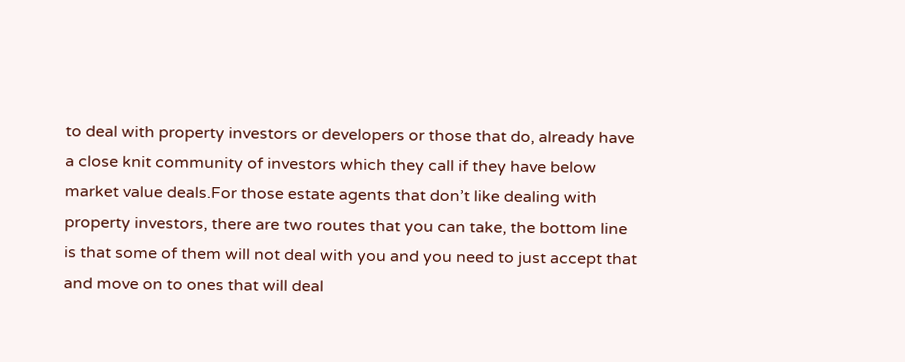to deal with property investors or developers or those that do, already have a close knit community of investors which they call if they have below market value deals.For those estate agents that don’t like dealing with property investors, there are two routes that you can take, the bottom line is that some of them will not deal with you and you need to just accept that and move on to ones that will deal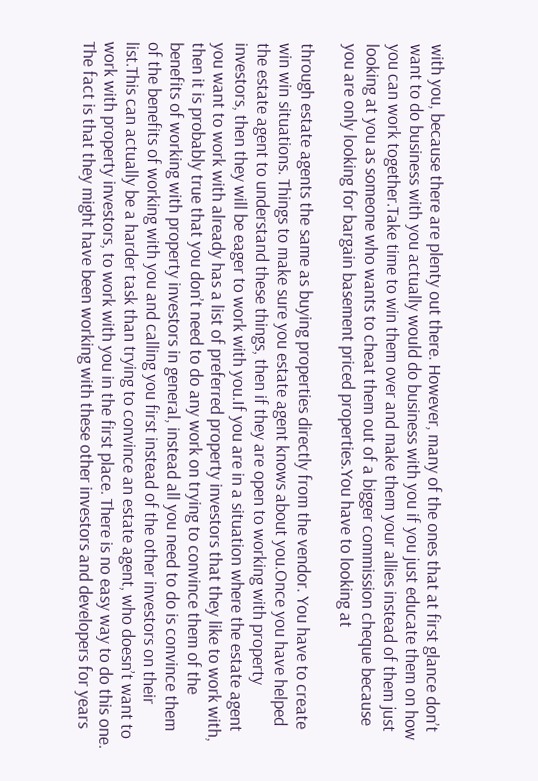with you, because there are plenty out there. However, many of the ones that at first glance don’t want to do business with you actually would do business with you if you just educate them on how you can work together.Take time to win them over and make them your allies instead of them just looking at you as someone who wants to cheat them out of a bigger commission cheque because you are only looking for bargain basement priced properties.You have to looking at

through estate agents the same as buying properties directly from the vendor. You have to create win win situations. Things to make sure you estate agent knows about you.Once you have helped the estate agent to understand these things, then if they are open to working with property investors, then they will be eager to work with you.If you are in a situation where the estate agent you want to work with already has a list of preferred property investors that they like to work with, then it is probably true that you don’t need to do any work on trying to convince them of the benefits of working with property investors in general, instead all you need to do is convince them of the benefits of working with you and calling you first instead of the other investors on their list.This can actually be a harder task than trying to convince an estate agent, who doesn’t want to work with property investors, to work with you in the first place. There is no easy way to do this one. The fact is that they might have been working with these other investors and developers for years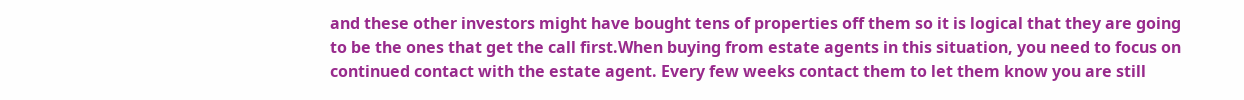and these other investors might have bought tens of properties off them so it is logical that they are going to be the ones that get the call first.When buying from estate agents in this situation, you need to focus on continued contact with the estate agent. Every few weeks contact them to let them know you are still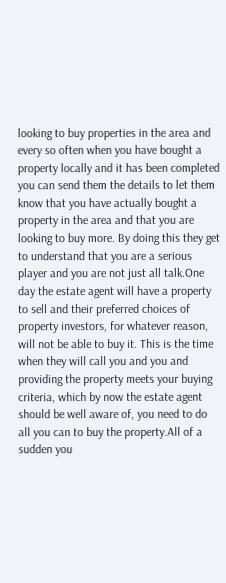looking to buy properties in the area and every so often when you have bought a property locally and it has been completed you can send them the details to let them know that you have actually bought a property in the area and that you are looking to buy more. By doing this they get to understand that you are a serious player and you are not just all talk.One day the estate agent will have a property to sell and their preferred choices of property investors, for whatever reason, will not be able to buy it. This is the time when they will call you and you and providing the property meets your buying criteria, which by now the estate agent should be well aware of, you need to do all you can to buy the property.All of a sudden you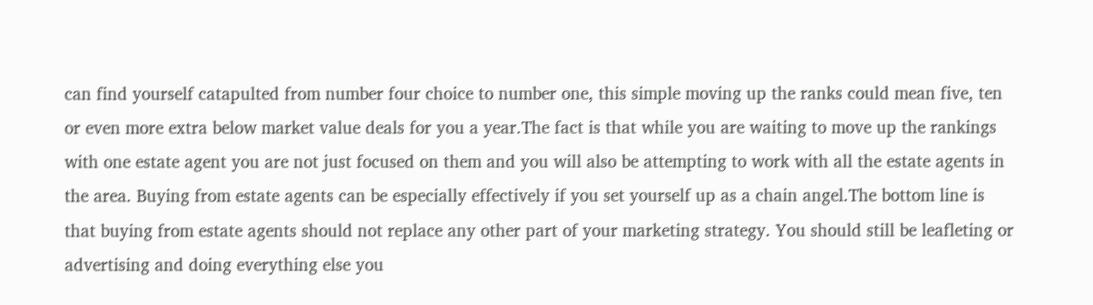can find yourself catapulted from number four choice to number one, this simple moving up the ranks could mean five, ten or even more extra below market value deals for you a year.The fact is that while you are waiting to move up the rankings with one estate agent you are not just focused on them and you will also be attempting to work with all the estate agents in the area. Buying from estate agents can be especially effectively if you set yourself up as a chain angel.The bottom line is that buying from estate agents should not replace any other part of your marketing strategy. You should still be leafleting or advertising and doing everything else you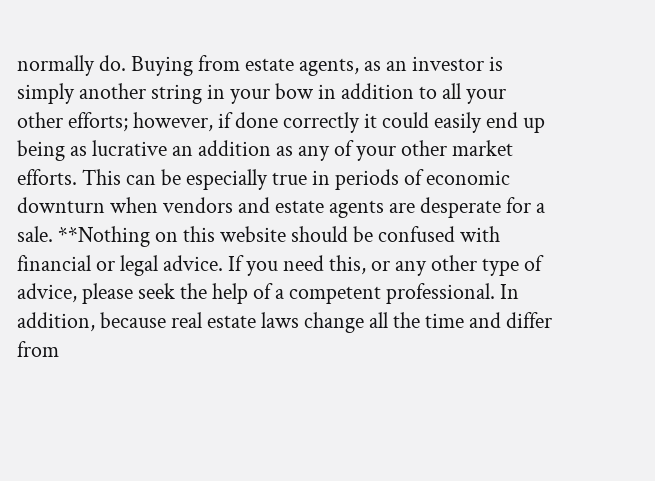normally do. Buying from estate agents, as an investor is simply another string in your bow in addition to all your other efforts; however, if done correctly it could easily end up being as lucrative an addition as any of your other market efforts. This can be especially true in periods of economic downturn when vendors and estate agents are desperate for a sale. **Nothing on this website should be confused with financial or legal advice. If you need this, or any other type of advice, please seek the help of a competent professional. In addition, because real estate laws change all the time and differ from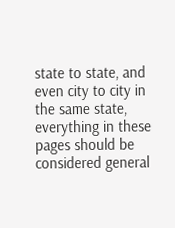state to state, and even city to city in the same state, everything in these pages should be considered general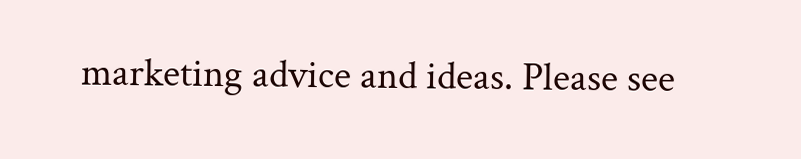marketing advice and ideas. Please see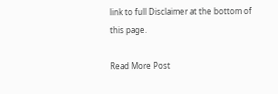link to full Disclaimer at the bottom of this page.

Read More Post